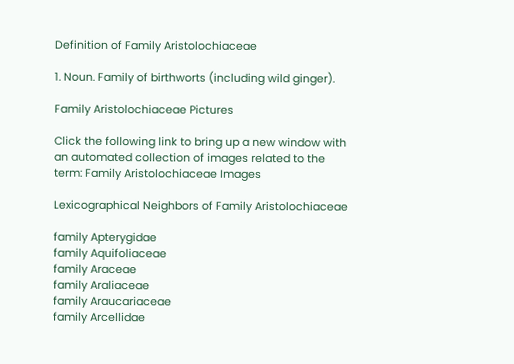Definition of Family Aristolochiaceae

1. Noun. Family of birthworts (including wild ginger).

Family Aristolochiaceae Pictures

Click the following link to bring up a new window with an automated collection of images related to the term: Family Aristolochiaceae Images

Lexicographical Neighbors of Family Aristolochiaceae

family Apterygidae
family Aquifoliaceae
family Araceae
family Araliaceae
family Araucariaceae
family Arcellidae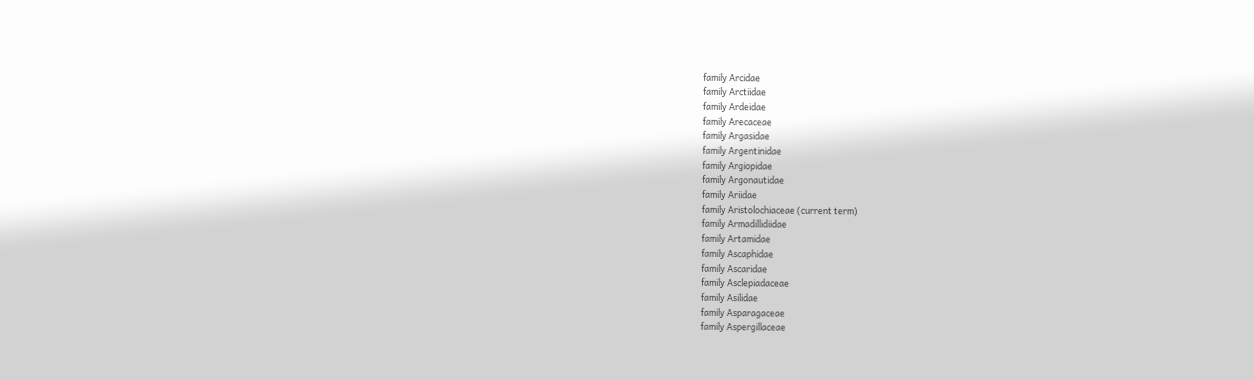family Arcidae
family Arctiidae
family Ardeidae
family Arecaceae
family Argasidae
family Argentinidae
family Argiopidae
family Argonautidae
family Ariidae
family Aristolochiaceae (current term)
family Armadillidiidae
family Artamidae
family Ascaphidae
family Ascaridae
family Asclepiadaceae
family Asilidae
family Asparagaceae
family Aspergillaceae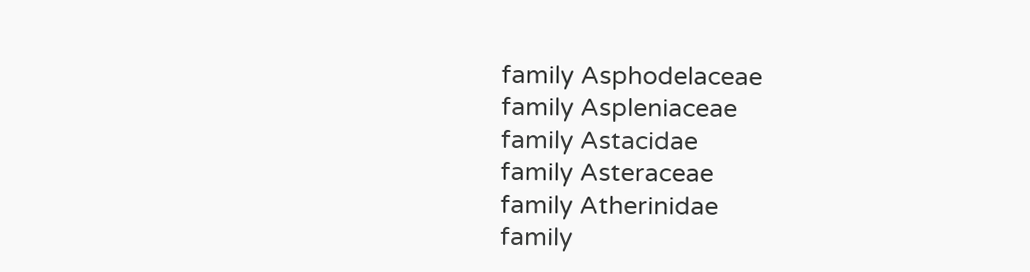family Asphodelaceae
family Aspleniaceae
family Astacidae
family Asteraceae
family Atherinidae
family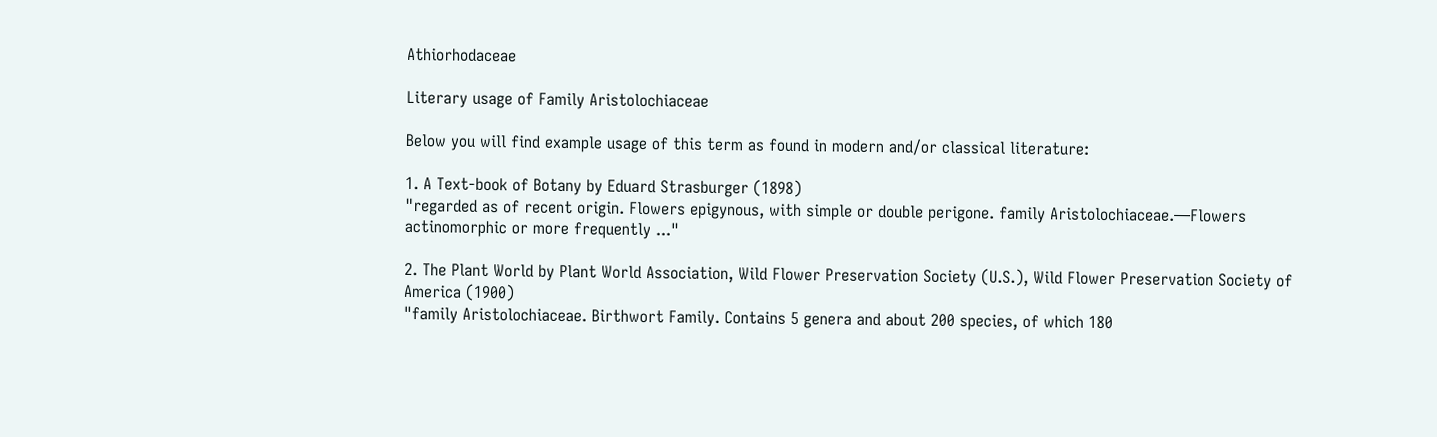Athiorhodaceae

Literary usage of Family Aristolochiaceae

Below you will find example usage of this term as found in modern and/or classical literature:

1. A Text-book of Botany by Eduard Strasburger (1898)
"regarded as of recent origin. Flowers epigynous, with simple or double perigone. family Aristolochiaceae.—Flowers actinomorphic or more frequently ..."

2. The Plant World by Plant World Association, Wild Flower Preservation Society (U.S.), Wild Flower Preservation Society of America (1900)
"family Aristolochiaceae. Birthwort Family. Contains 5 genera and about 200 species, of which 180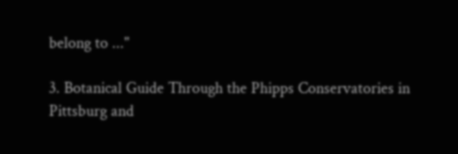belong to ..."

3. Botanical Guide Through the Phipps Conservatories in Pittsburg and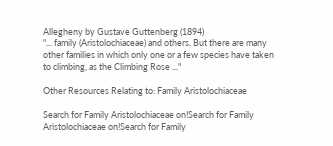Allegheny by Gustave Guttenberg (1894)
"... family (Aristolochiaceae) and others. But there are many other families in which only one or a few species have taken to climbing, as the Climbing Rose ..."

Other Resources Relating to: Family Aristolochiaceae

Search for Family Aristolochiaceae on!Search for Family Aristolochiaceae on!Search for Family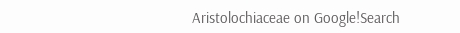Aristolochiaceae on Google!Search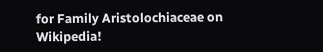for Family Aristolochiaceae on Wikipedia!